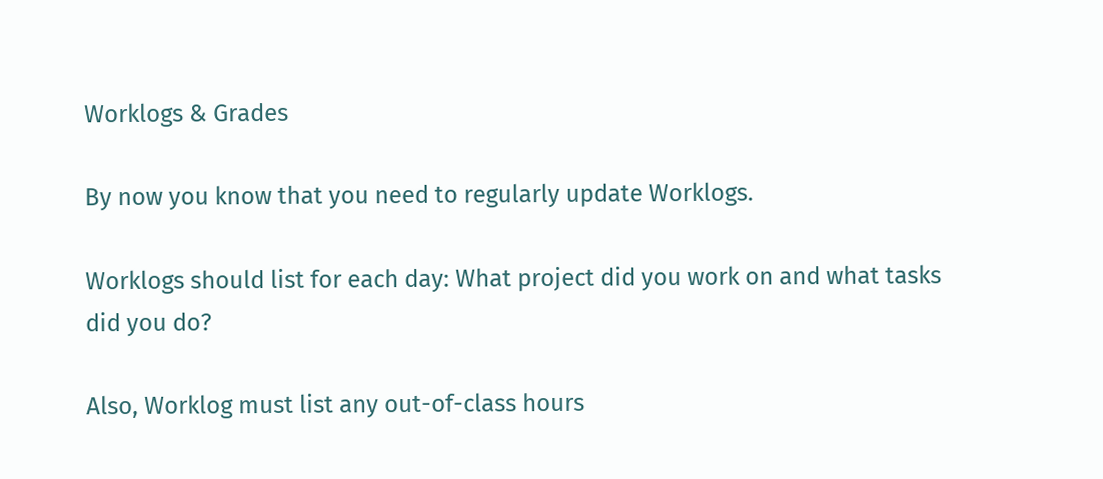Worklogs & Grades

By now you know that you need to regularly update Worklogs.

Worklogs should list for each day: What project did you work on and what tasks did you do?

Also, Worklog must list any out-of-class hours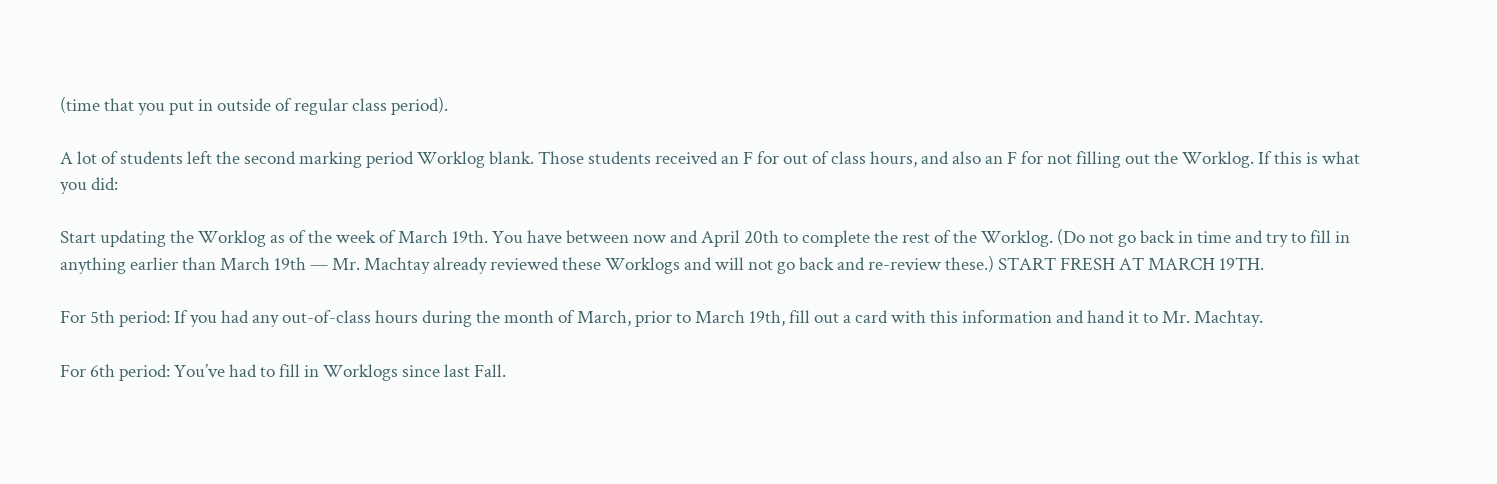(time that you put in outside of regular class period).

A lot of students left the second marking period Worklog blank. Those students received an F for out of class hours, and also an F for not filling out the Worklog. If this is what you did:

Start updating the Worklog as of the week of March 19th. You have between now and April 20th to complete the rest of the Worklog. (Do not go back in time and try to fill in anything earlier than March 19th — Mr. Machtay already reviewed these Worklogs and will not go back and re-review these.) START FRESH AT MARCH 19TH.

For 5th period: If you had any out-of-class hours during the month of March, prior to March 19th, fill out a card with this information and hand it to Mr. Machtay.

For 6th period: You’ve had to fill in Worklogs since last Fall.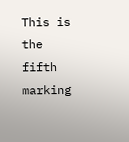This is the fifth marking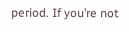period. If you’re not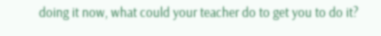doing it now, what could your teacher do to get you to do it?